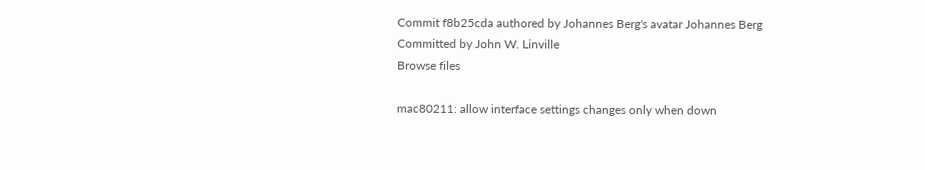Commit f8b25cda authored by Johannes Berg's avatar Johannes Berg Committed by John W. Linville
Browse files

mac80211: allow interface settings changes only when down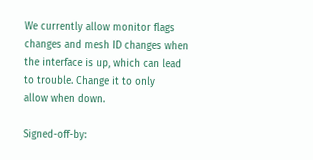We currently allow monitor flags changes and mesh ID changes when
the interface is up, which can lead to trouble. Change it to only
allow when down.

Signed-off-by: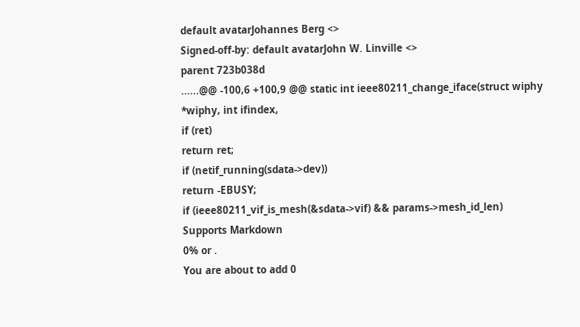default avatarJohannes Berg <>
Signed-off-by: default avatarJohn W. Linville <>
parent 723b038d
......@@ -100,6 +100,9 @@ static int ieee80211_change_iface(struct wiphy *wiphy, int ifindex,
if (ret)
return ret;
if (netif_running(sdata->dev))
return -EBUSY;
if (ieee80211_vif_is_mesh(&sdata->vif) && params->mesh_id_len)
Supports Markdown
0% or .
You are about to add 0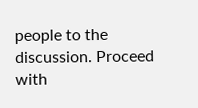people to the discussion. Proceed with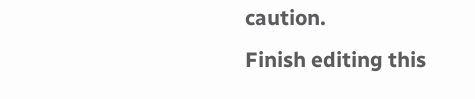caution.
Finish editing this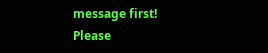message first!
Please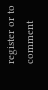register or to comment